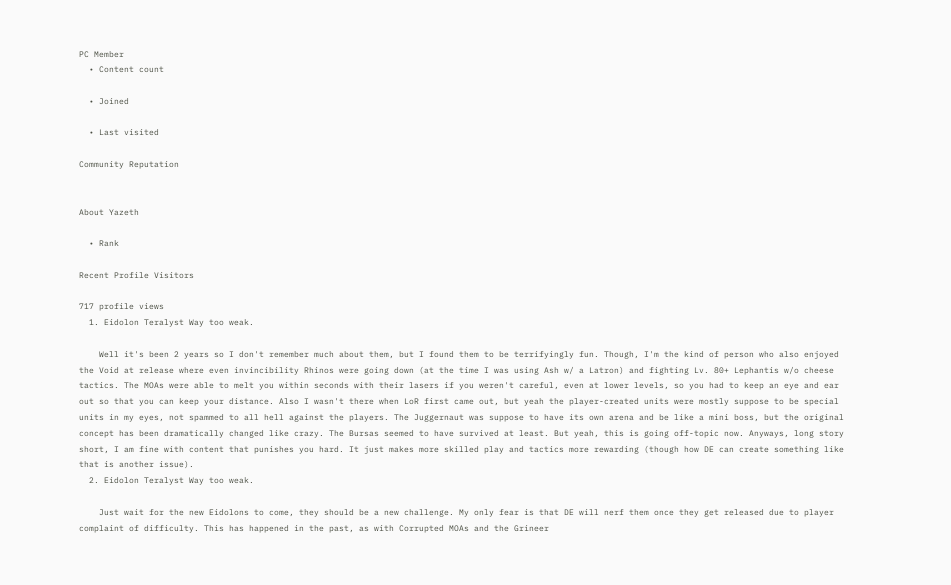PC Member
  • Content count

  • Joined

  • Last visited

Community Reputation


About Yazeth

  • Rank

Recent Profile Visitors

717 profile views
  1. Eidolon Teralyst Way too weak.

    Well it's been 2 years so I don't remember much about them, but I found them to be terrifyingly fun. Though, I'm the kind of person who also enjoyed the Void at release where even invincibility Rhinos were going down (at the time I was using Ash w/ a Latron) and fighting Lv. 80+ Lephantis w/o cheese tactics. The MOAs were able to melt you within seconds with their lasers if you weren't careful, even at lower levels, so you had to keep an eye and ear out so that you can keep your distance. Also I wasn't there when LoR first came out, but yeah the player-created units were mostly suppose to be special units in my eyes, not spammed to all hell against the players. The Juggernaut was suppose to have its own arena and be like a mini boss, but the original concept has been dramatically changed like crazy. The Bursas seemed to have survived at least. But yeah, this is going off-topic now. Anyways, long story short, I am fine with content that punishes you hard. It just makes more skilled play and tactics more rewarding (though how DE can create something like that is another issue).
  2. Eidolon Teralyst Way too weak.

    Just wait for the new Eidolons to come, they should be a new challenge. My only fear is that DE will nerf them once they get released due to player complaint of difficulty. This has happened in the past, as with Corrupted MOAs and the Grineer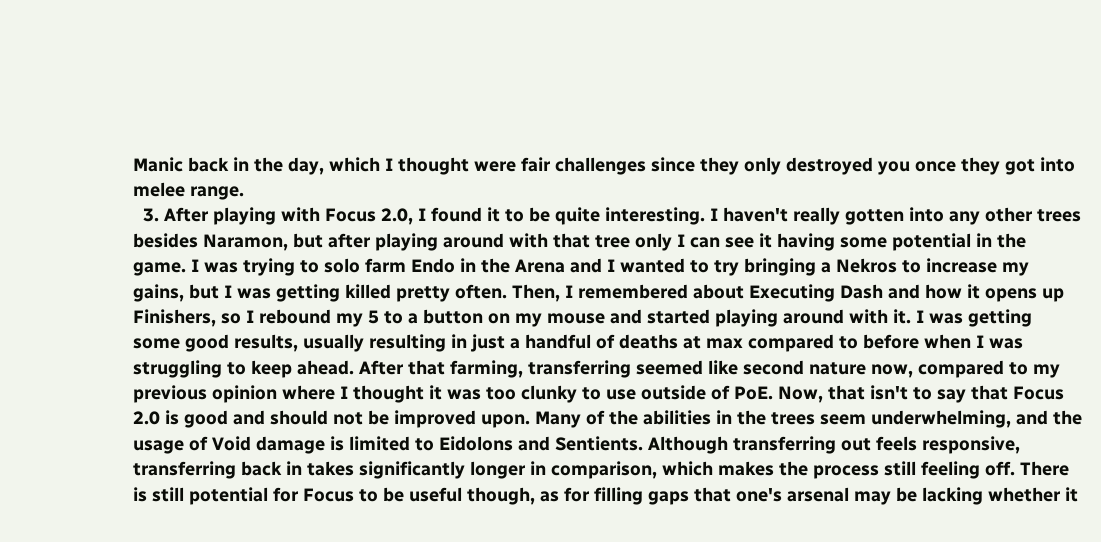Manic back in the day, which I thought were fair challenges since they only destroyed you once they got into melee range.
  3. After playing with Focus 2.0, I found it to be quite interesting. I haven't really gotten into any other trees besides Naramon, but after playing around with that tree only I can see it having some potential in the game. I was trying to solo farm Endo in the Arena and I wanted to try bringing a Nekros to increase my gains, but I was getting killed pretty often. Then, I remembered about Executing Dash and how it opens up Finishers, so I rebound my 5 to a button on my mouse and started playing around with it. I was getting some good results, usually resulting in just a handful of deaths at max compared to before when I was struggling to keep ahead. After that farming, transferring seemed like second nature now, compared to my previous opinion where I thought it was too clunky to use outside of PoE. Now, that isn't to say that Focus 2.0 is good and should not be improved upon. Many of the abilities in the trees seem underwhelming, and the usage of Void damage is limited to Eidolons and Sentients. Although transferring out feels responsive, transferring back in takes significantly longer in comparison, which makes the process still feeling off. There is still potential for Focus to be useful though, as for filling gaps that one's arsenal may be lacking whether it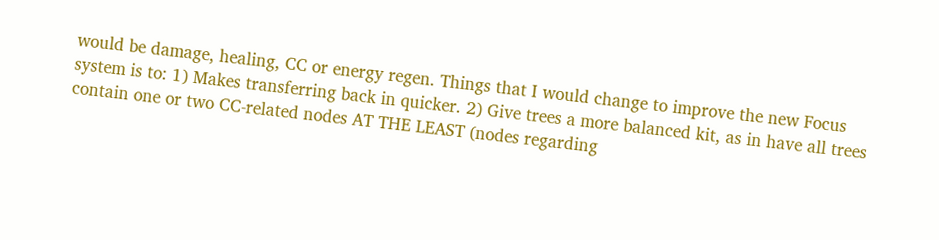would be damage, healing, CC or energy regen. Things that I would change to improve the new Focus system is to: 1) Makes transferring back in quicker. 2) Give trees a more balanced kit, as in have all trees contain one or two CC-related nodes AT THE LEAST (nodes regarding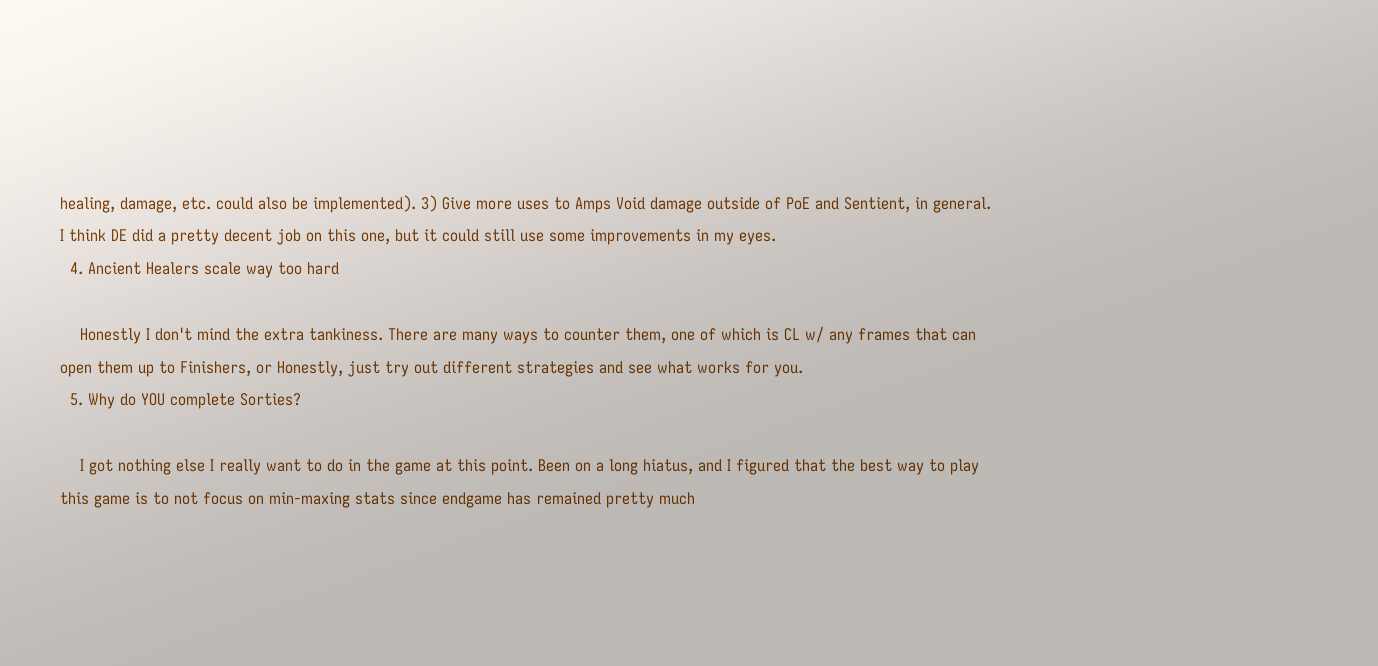healing, damage, etc. could also be implemented). 3) Give more uses to Amps Void damage outside of PoE and Sentient, in general. I think DE did a pretty decent job on this one, but it could still use some improvements in my eyes.
  4. Ancient Healers scale way too hard

    Honestly I don't mind the extra tankiness. There are many ways to counter them, one of which is CL w/ any frames that can open them up to Finishers, or Honestly, just try out different strategies and see what works for you.
  5. Why do YOU complete Sorties?

    I got nothing else I really want to do in the game at this point. Been on a long hiatus, and I figured that the best way to play this game is to not focus on min-maxing stats since endgame has remained pretty much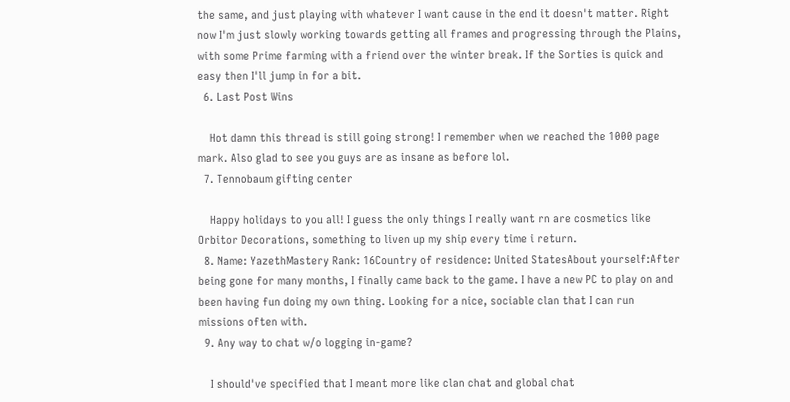the same, and just playing with whatever I want cause in the end it doesn't matter. Right now I'm just slowly working towards getting all frames and progressing through the Plains, with some Prime farming with a friend over the winter break. If the Sorties is quick and easy then I'll jump in for a bit.
  6. Last Post Wins

    Hot damn this thread is still going strong! I remember when we reached the 1000 page mark. Also glad to see you guys are as insane as before lol.
  7. Tennobaum gifting center

    Happy holidays to you all! I guess the only things I really want rn are cosmetics like Orbitor Decorations, something to liven up my ship every time i return.
  8. Name: YazethMastery Rank: 16Country of residence: United StatesAbout yourself:After being gone for many months, I finally came back to the game. I have a new PC to play on and been having fun doing my own thing. Looking for a nice, sociable clan that I can run missions often with.
  9. Any way to chat w/o logging in-game?

    I should've specified that I meant more like clan chat and global chat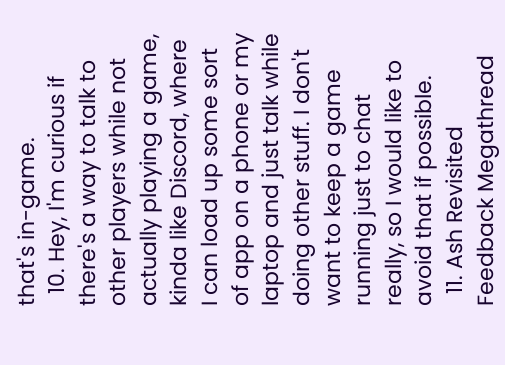that's in-game.
  10. Hey, I'm curious if there's a way to talk to other players while not actually playing a game, kinda like Discord, where I can load up some sort of app on a phone or my laptop and just talk while doing other stuff. I don't want to keep a game running just to chat really, so I would like to avoid that if possible.
  11. Ash Revisited Feedback Megathread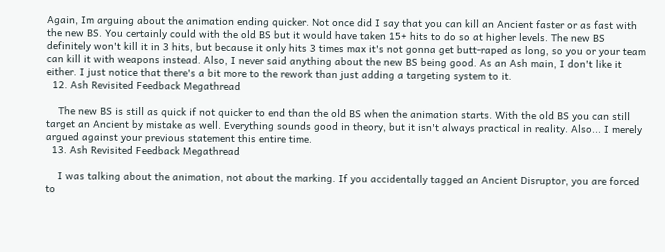Again, Im arguing about the animation ending quicker. Not once did I say that you can kill an Ancient faster or as fast with the new BS. You certainly could with the old BS but it would have taken 15+ hits to do so at higher levels. The new BS definitely won't kill it in 3 hits, but because it only hits 3 times max it's not gonna get butt-raped as long, so you or your team can kill it with weapons instead. Also, I never said anything about the new BS being good. As an Ash main, I don't like it either. I just notice that there's a bit more to the rework than just adding a targeting system to it.
  12. Ash Revisited Feedback Megathread

    The new BS is still as quick if not quicker to end than the old BS when the animation starts. With the old BS you can still target an Ancient by mistake as well. Everything sounds good in theory, but it isn't always practical in reality. Also... I merely argued against your previous statement this entire time.
  13. Ash Revisited Feedback Megathread

    I was talking about the animation, not about the marking. If you accidentally tagged an Ancient Disruptor, you are forced to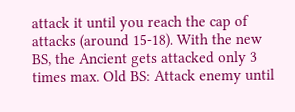attack it until you reach the cap of attacks (around 15-18). With the new BS, the Ancient gets attacked only 3 times max. Old BS: Attack enemy until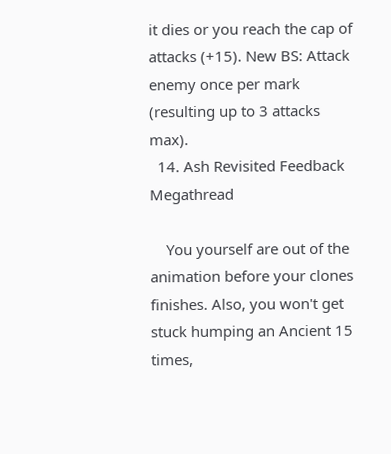it dies or you reach the cap of attacks (+15). New BS: Attack enemy once per mark (resulting up to 3 attacks max).
  14. Ash Revisited Feedback Megathread

    You yourself are out of the animation before your clones finishes. Also, you won't get stuck humping an Ancient 15 times,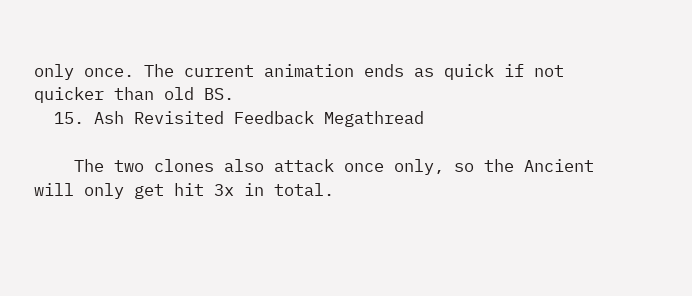only once. The current animation ends as quick if not quicker than old BS.
  15. Ash Revisited Feedback Megathread

    The two clones also attack once only, so the Ancient will only get hit 3x in total.